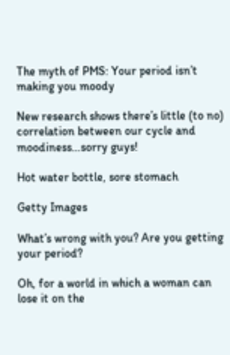The myth of PMS: Your period isn’t making you moody

New research shows there’s little (to no) correlation between our cycle and moodiness…sorry guys!

Hot water bottle, sore stomach

Getty Images

What’s wrong with you? Are you getting your period?

Oh, for a world in which a woman can lose it on the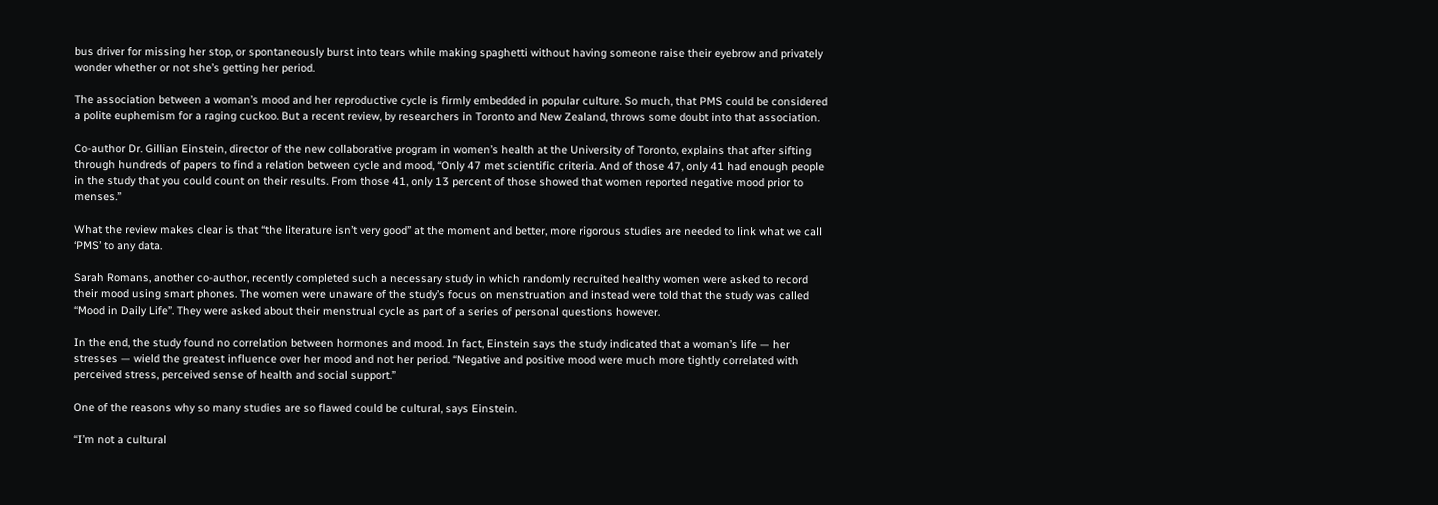bus driver for missing her stop, or spontaneously burst into tears while making spaghetti without having someone raise their eyebrow and privately wonder whether or not she’s getting her period.

The association between a woman’s mood and her reproductive cycle is firmly embedded in popular culture. So much, that PMS could be considered a polite euphemism for a raging cuckoo. But a recent review, by researchers in Toronto and New Zealand, throws some doubt into that association.

Co-author Dr. Gillian Einstein, director of the new collaborative program in women’s health at the University of Toronto, explains that after sifting through hundreds of papers to find a relation between cycle and mood, “Only 47 met scientific criteria. And of those 47, only 41 had enough people in the study that you could count on their results. From those 41, only 13 percent of those showed that women reported negative mood prior to menses.”

What the review makes clear is that “the literature isn’t very good” at the moment and better, more rigorous studies are needed to link what we call ‘PMS’ to any data.

Sarah Romans, another co-author, recently completed such a necessary study in which randomly recruited healthy women were asked to record their mood using smart phones. The women were unaware of the study’s focus on menstruation and instead were told that the study was called “Mood in Daily Life”. They were asked about their menstrual cycle as part of a series of personal questions however.

In the end, the study found no correlation between hormones and mood. In fact, Einstein says the study indicated that a woman’s life — her stresses — wield the greatest influence over her mood and not her period. “Negative and positive mood were much more tightly correlated with perceived stress, perceived sense of health and social support.”

One of the reasons why so many studies are so flawed could be cultural, says Einstein.

“I’m not a cultural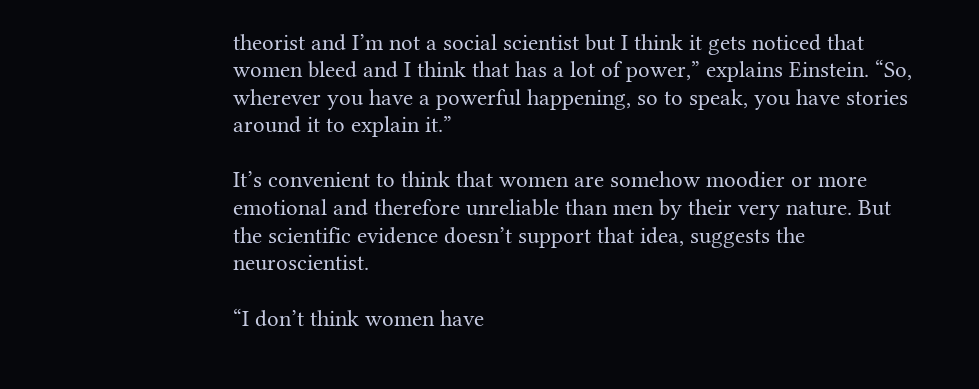theorist and I’m not a social scientist but I think it gets noticed that women bleed and I think that has a lot of power,” explains Einstein. “So, wherever you have a powerful happening, so to speak, you have stories around it to explain it.”

It’s convenient to think that women are somehow moodier or more emotional and therefore unreliable than men by their very nature. But the scientific evidence doesn’t support that idea, suggests the neuroscientist.

“I don’t think women have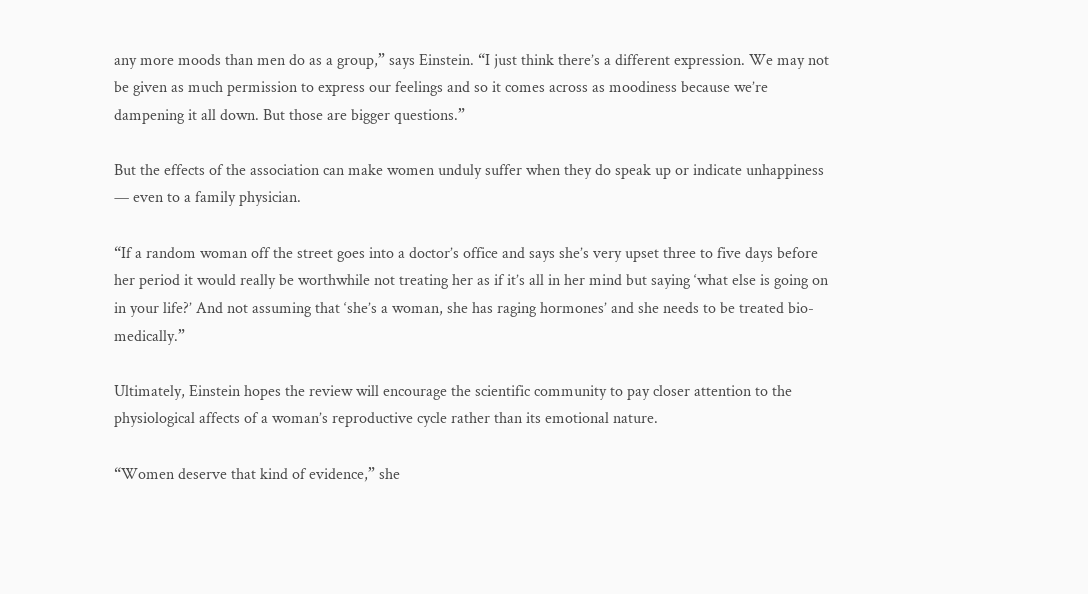any more moods than men do as a group,” says Einstein. “I just think there’s a different expression. We may not be given as much permission to express our feelings and so it comes across as moodiness because we’re dampening it all down. But those are bigger questions.”

But the effects of the association can make women unduly suffer when they do speak up or indicate unhappiness — even to a family physician.

“If a random woman off the street goes into a doctor’s office and says she’s very upset three to five days before her period it would really be worthwhile not treating her as if it’s all in her mind but saying ‘what else is going on in your life?’ And not assuming that ‘she’s a woman, she has raging hormones’ and she needs to be treated bio-medically.”

Ultimately, Einstein hopes the review will encourage the scientific community to pay closer attention to the physiological affects of a woman’s reproductive cycle rather than its emotional nature.

“Women deserve that kind of evidence,” she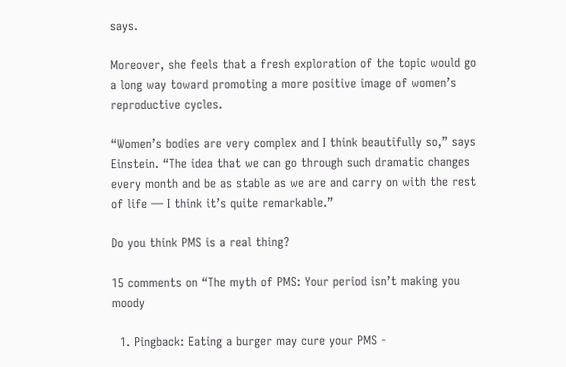says.

Moreover, she feels that a fresh exploration of the topic would go a long way toward promoting a more positive image of women’s reproductive cycles.

“Women’s bodies are very complex and I think beautifully so,” says Einstein. “The idea that we can go through such dramatic changes every month and be as stable as we are and carry on with the rest of life — I think it’s quite remarkable.”

Do you think PMS is a real thing?

15 comments on “The myth of PMS: Your period isn’t making you moody

  1. Pingback: Eating a burger may cure your PMS -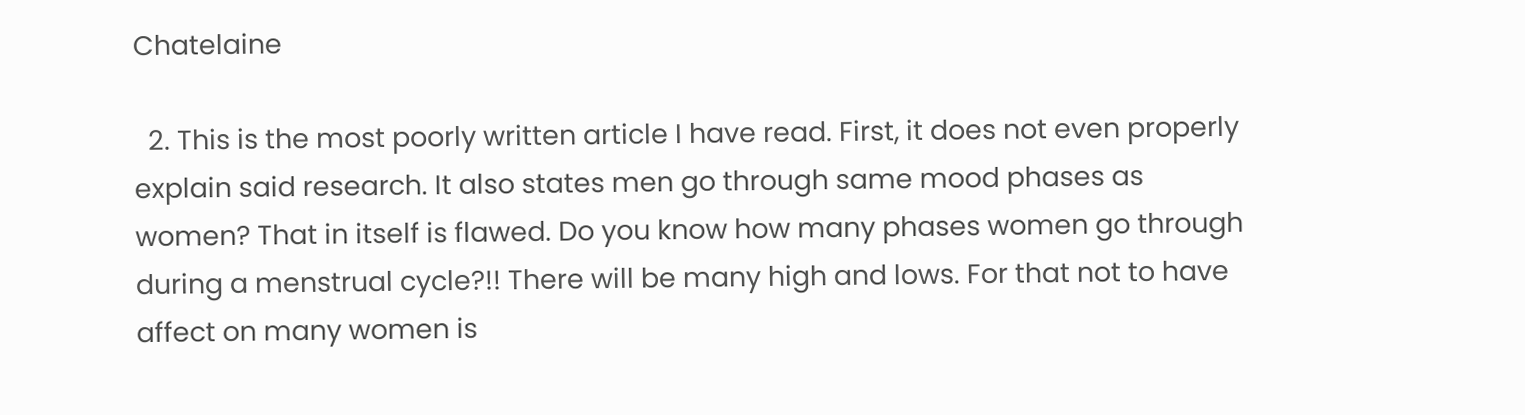Chatelaine

  2. This is the most poorly written article I have read. First, it does not even properly explain said research. It also states men go through same mood phases as women? That in itself is flawed. Do you know how many phases women go through during a menstrual cycle?!! There will be many high and lows. For that not to have affect on many women is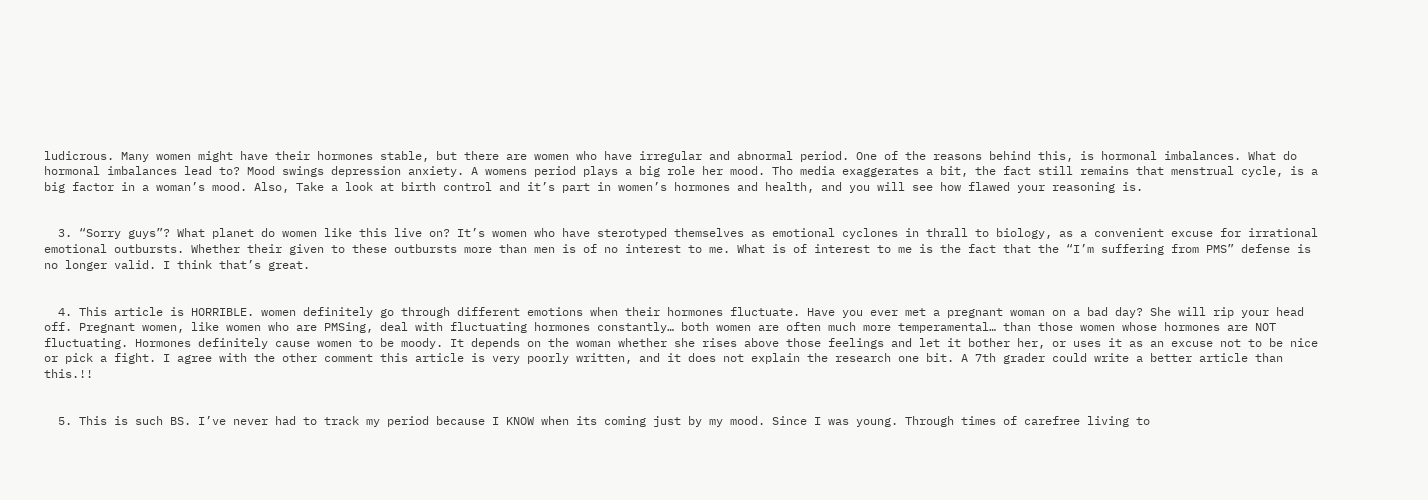ludicrous. Many women might have their hormones stable, but there are women who have irregular and abnormal period. One of the reasons behind this, is hormonal imbalances. What do hormonal imbalances lead to? Mood swings depression anxiety. A womens period plays a big role her mood. Tho media exaggerates a bit, the fact still remains that menstrual cycle, is a big factor in a woman’s mood. Also, Take a look at birth control and it’s part in women’s hormones and health, and you will see how flawed your reasoning is.


  3. “Sorry guys”? What planet do women like this live on? It’s women who have sterotyped themselves as emotional cyclones in thrall to biology, as a convenient excuse for irrational emotional outbursts. Whether their given to these outbursts more than men is of no interest to me. What is of interest to me is the fact that the “I’m suffering from PMS” defense is no longer valid. I think that’s great.


  4. This article is HORRIBLE. women definitely go through different emotions when their hormones fluctuate. Have you ever met a pregnant woman on a bad day? She will rip your head off. Pregnant women, like women who are PMSing, deal with fluctuating hormones constantly… both women are often much more temperamental… than those women whose hormones are NOT fluctuating. Hormones definitely cause women to be moody. It depends on the woman whether she rises above those feelings and let it bother her, or uses it as an excuse not to be nice or pick a fight. I agree with the other comment this article is very poorly written, and it does not explain the research one bit. A 7th grader could write a better article than this.!!


  5. This is such BS. I’ve never had to track my period because I KNOW when its coming just by my mood. Since I was young. Through times of carefree living to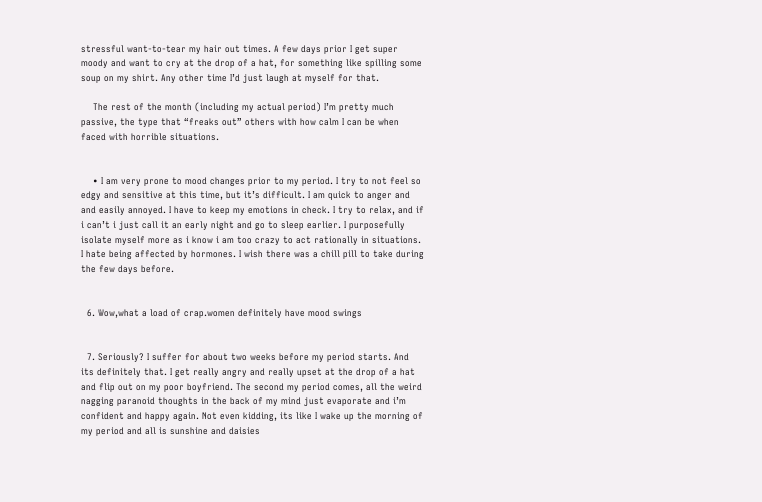stressful want-to-tear my hair out times. A few days prior I get super moody and want to cry at the drop of a hat, for something like spilling some soup on my shirt. Any other time I’d just laugh at myself for that.

    The rest of the month (including my actual period) I’m pretty much passive, the type that “freaks out” others with how calm I can be when faced with horrible situations.


    • I am very prone to mood changes prior to my period. I try to not feel so edgy and sensitive at this time, but it’s difficult. I am quick to anger and and easily annoyed. I have to keep my emotions in check. I try to relax, and if i can’t i just call it an early night and go to sleep earlier. I purposefully isolate myself more as i know i am too crazy to act rationally in situations. I hate being affected by hormones. I wish there was a chill pill to take during the few days before.


  6. Wow,what a load of crap.women definitely have mood swings


  7. Seriously? I suffer for about two weeks before my period starts. And its definitely that. I get really angry and really upset at the drop of a hat and flip out on my poor boyfriend. The second my period comes, all the weird nagging paranoid thoughts in the back of my mind just evaporate and i’m confident and happy again. Not even kidding, its like I wake up the morning of my period and all is sunshine and daisies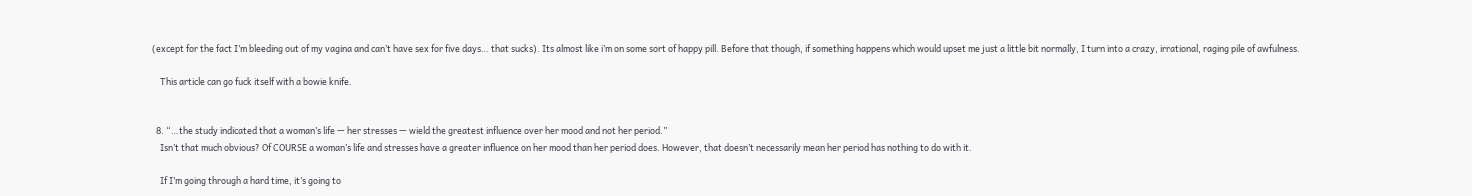(except for the fact I’m bleeding out of my vagina and can’t have sex for five days… that sucks). Its almost like i’m on some sort of happy pill. Before that though, if something happens which would upset me just a little bit normally, I turn into a crazy, irrational, raging pile of awfulness.

    This article can go fuck itself with a bowie knife.


  8. “…the study indicated that a woman’s life — her stresses — wield the greatest influence over her mood and not her period.”
    Isn’t that much obvious? Of COURSE a woman’s life and stresses have a greater influence on her mood than her period does. However, that doesn’t necessarily mean her period has nothing to do with it.

    If I’m going through a hard time, it’s going to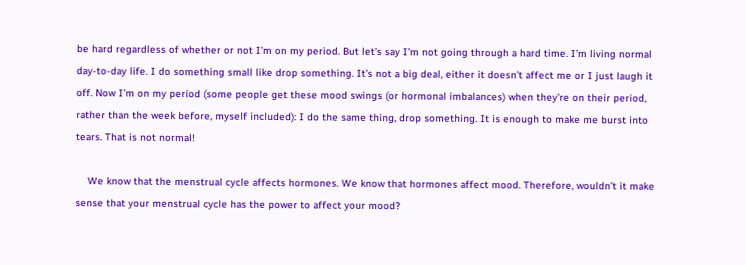be hard regardless of whether or not I’m on my period. But let’s say I’m not going through a hard time. I’m living normal day-to-day life. I do something small like drop something. It’s not a big deal, either it doesn’t affect me or I just laugh it off. Now I’m on my period (some people get these mood swings (or hormonal imbalances) when they’re on their period, rather than the week before, myself included): I do the same thing, drop something. It is enough to make me burst into tears. That is not normal!

    We know that the menstrual cycle affects hormones. We know that hormones affect mood. Therefore, wouldn’t it make sense that your menstrual cycle has the power to affect your mood?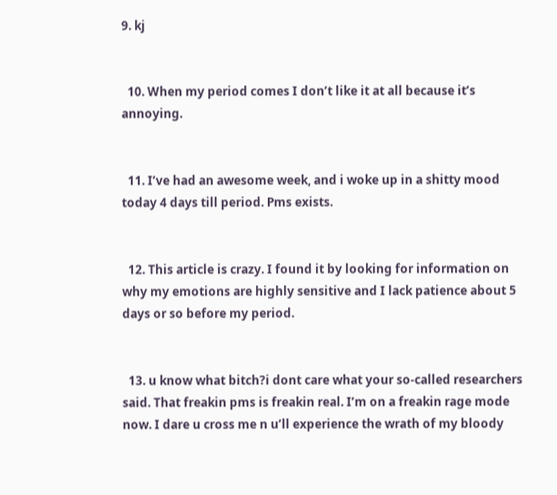9. kj


  10. When my period comes I don’t like it at all because it’s annoying.


  11. I’ve had an awesome week, and i woke up in a shitty mood today 4 days till period. Pms exists.


  12. This article is crazy. I found it by looking for information on why my emotions are highly sensitive and I lack patience about 5 days or so before my period.


  13. u know what bitch?i dont care what your so-called researchers said. That freakin pms is freakin real. I’m on a freakin rage mode now. I dare u cross me n u’ll experience the wrath of my bloody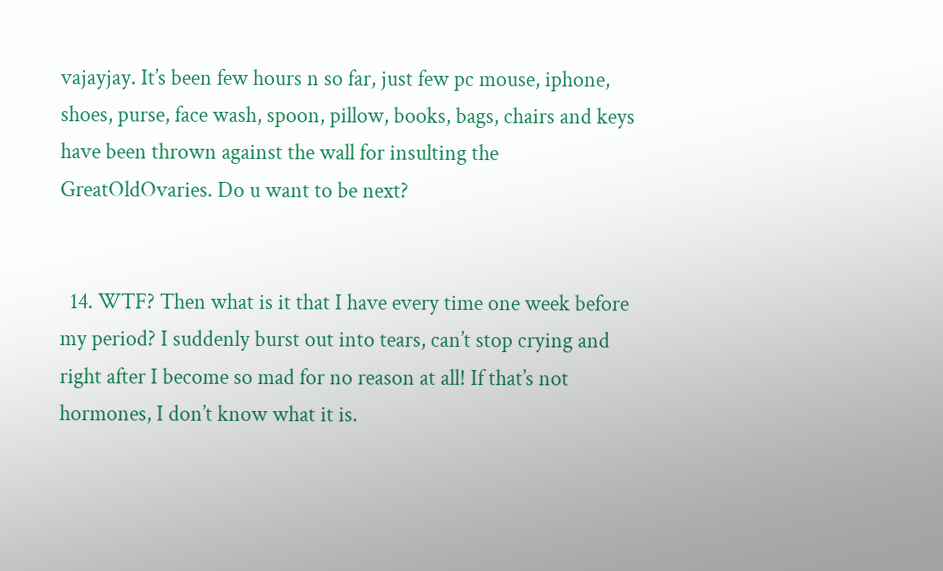vajayjay. It’s been few hours n so far, just few pc mouse, iphone, shoes, purse, face wash, spoon, pillow, books, bags, chairs and keys have been thrown against the wall for insulting the GreatOldOvaries. Do u want to be next?


  14. WTF? Then what is it that I have every time one week before my period? I suddenly burst out into tears, can’t stop crying and right after I become so mad for no reason at all! If that’s not hormones, I don’t know what it is.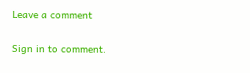Leave a comment

Sign in to comment.